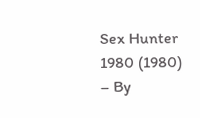Sex Hunter 1980 (1980) – By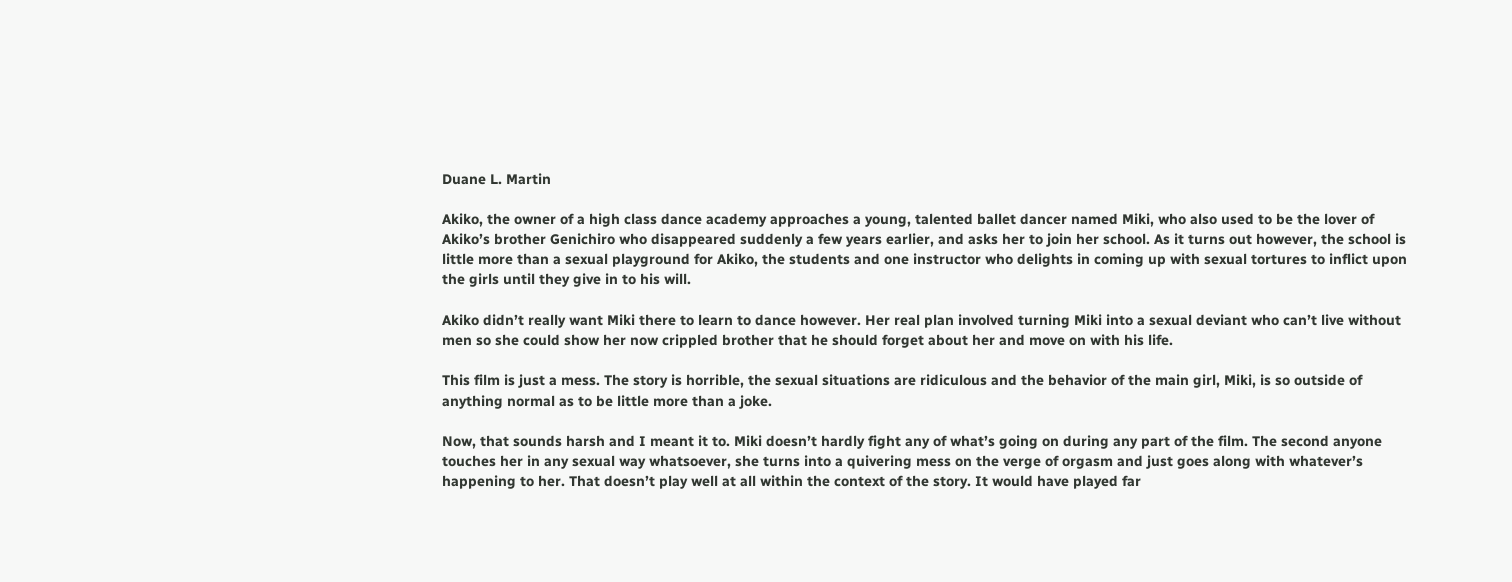Duane L. Martin

Akiko, the owner of a high class dance academy approaches a young, talented ballet dancer named Miki, who also used to be the lover of Akiko’s brother Genichiro who disappeared suddenly a few years earlier, and asks her to join her school. As it turns out however, the school is little more than a sexual playground for Akiko, the students and one instructor who delights in coming up with sexual tortures to inflict upon the girls until they give in to his will.

Akiko didn’t really want Miki there to learn to dance however. Her real plan involved turning Miki into a sexual deviant who can’t live without men so she could show her now crippled brother that he should forget about her and move on with his life.

This film is just a mess. The story is horrible, the sexual situations are ridiculous and the behavior of the main girl, Miki, is so outside of anything normal as to be little more than a joke.

Now, that sounds harsh and I meant it to. Miki doesn’t hardly fight any of what’s going on during any part of the film. The second anyone touches her in any sexual way whatsoever, she turns into a quivering mess on the verge of orgasm and just goes along with whatever’s happening to her. That doesn’t play well at all within the context of the story. It would have played far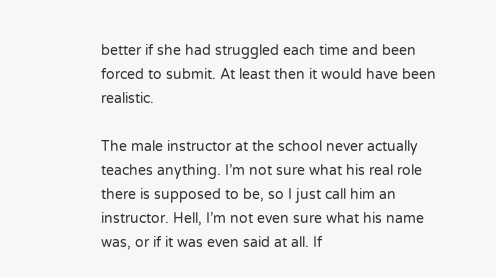better if she had struggled each time and been forced to submit. At least then it would have been realistic.

The male instructor at the school never actually teaches anything. I’m not sure what his real role there is supposed to be, so I just call him an instructor. Hell, I’m not even sure what his name was, or if it was even said at all. If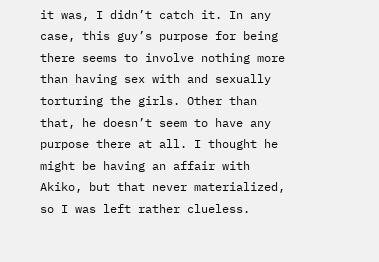it was, I didn’t catch it. In any case, this guy’s purpose for being there seems to involve nothing more than having sex with and sexually torturing the girls. Other than that, he doesn’t seem to have any purpose there at all. I thought he might be having an affair with Akiko, but that never materialized, so I was left rather clueless.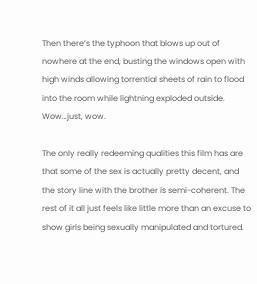Then there’s the typhoon that blows up out of nowhere at the end, busting the windows open with high winds allowing torrential sheets of rain to flood into the room while lightning exploded outside. Wow…just, wow.

The only really redeeming qualities this film has are that some of the sex is actually pretty decent, and the story line with the brother is semi-coherent. The rest of it all just feels like little more than an excuse to show girls being sexually manipulated and tortured.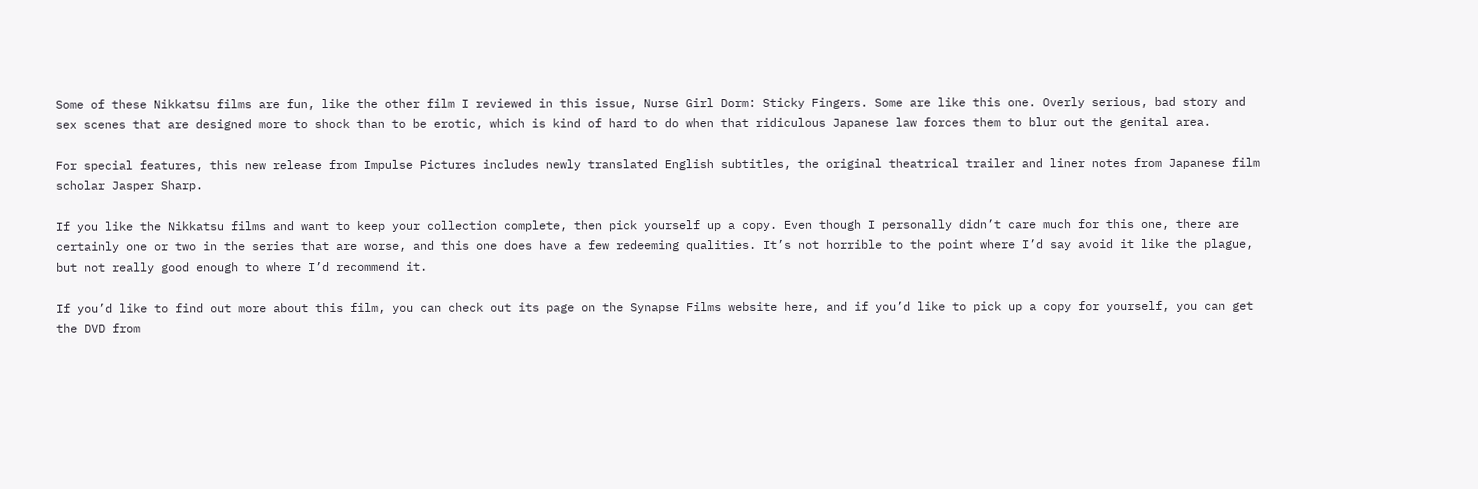Some of these Nikkatsu films are fun, like the other film I reviewed in this issue, Nurse Girl Dorm: Sticky Fingers. Some are like this one. Overly serious, bad story and sex scenes that are designed more to shock than to be erotic, which is kind of hard to do when that ridiculous Japanese law forces them to blur out the genital area.

For special features, this new release from Impulse Pictures includes newly translated English subtitles, the original theatrical trailer and liner notes from Japanese film scholar Jasper Sharp.

If you like the Nikkatsu films and want to keep your collection complete, then pick yourself up a copy. Even though I personally didn’t care much for this one, there are certainly one or two in the series that are worse, and this one does have a few redeeming qualities. It’s not horrible to the point where I’d say avoid it like the plague, but not really good enough to where I’d recommend it.

If you’d like to find out more about this film, you can check out its page on the Synapse Films website here, and if you’d like to pick up a copy for yourself, you can get the DVD from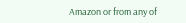Amazon or from any of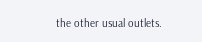the other usual outlets.